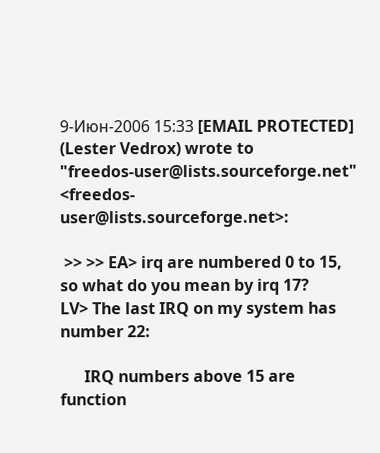9-Июн-2006 15:33 [EMAIL PROTECTED] (Lester Vedrox) wrote to
"freedos-user@lists.sourceforge.net" <freedos-user@lists.sourceforge.net>:

 >> >> EA> irq are numbered 0 to 15, so what do you mean by irq 17?
LV> The last IRQ on my system has number 22:

      IRQ numbers above 15 are function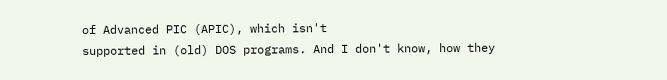of Advanced PIC (APIC), which isn't
supported in (old) DOS programs. And I don't know, how they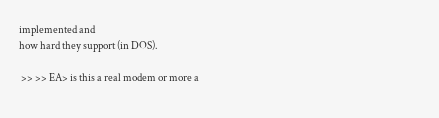implemented and
how hard they support (in DOS).

 >> >> EA> is this a real modem or more a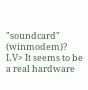"soundcard" (winmodem)?
LV> It seems to be a real hardware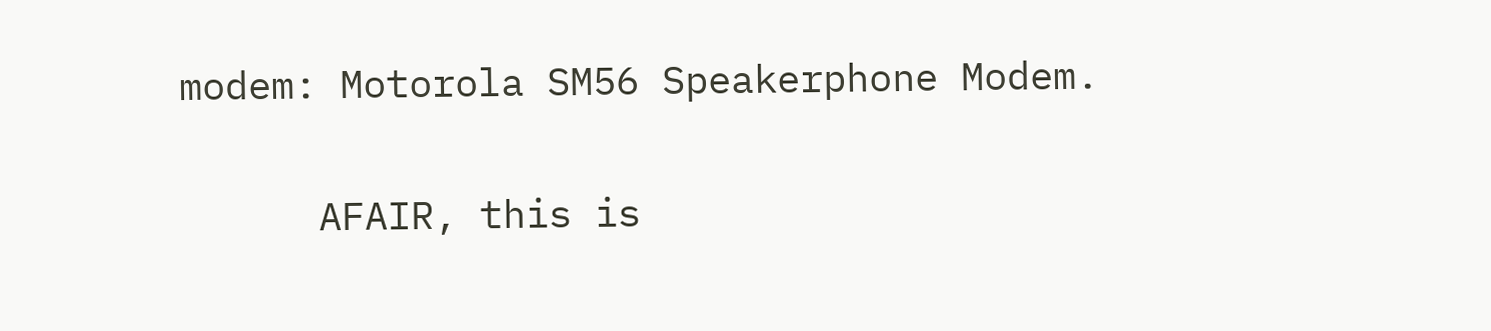modem: Motorola SM56 Speakerphone Modem.

      AFAIR, this is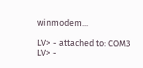winmodem...

LV> - attached to: COM3
LV> -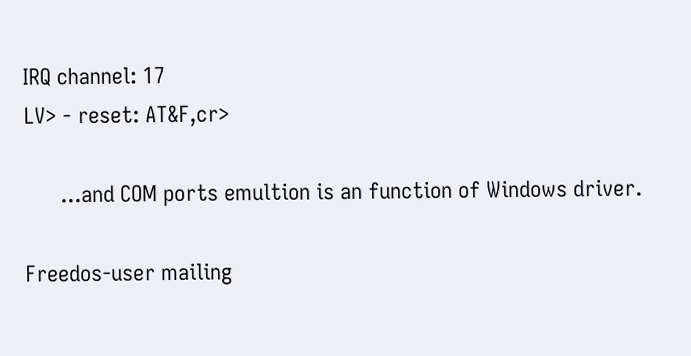IRQ channel: 17
LV> - reset: AT&F,cr>

      ...and COM ports emultion is an function of Windows driver.

Freedos-user mailing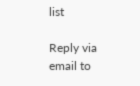list

Reply via email to